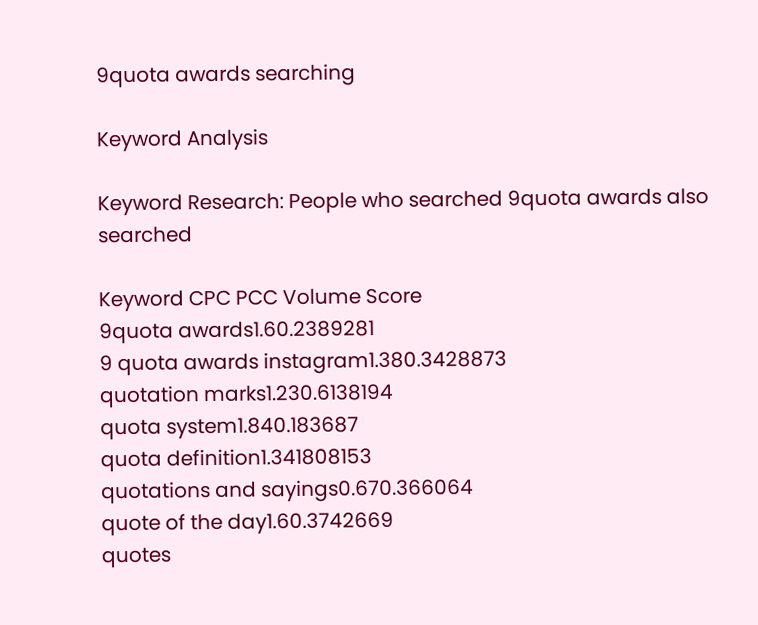9quota awards searching

Keyword Analysis

Keyword Research: People who searched 9quota awards also searched

Keyword CPC PCC Volume Score
9quota awards1.60.2389281
9 quota awards instagram1.380.3428873
quotation marks1.230.6138194
quota system1.840.183687
quota definition1.341808153
quotations and sayings0.670.366064
quote of the day1.60.3742669
quotes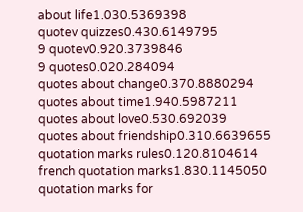about life1.030.5369398
quotev quizzes0.430.6149795
9 quotev0.920.3739846
9 quotes0.020.284094
quotes about change0.370.8880294
quotes about time1.940.5987211
quotes about love0.530.692039
quotes about friendship0.310.6639655
quotation marks rules0.120.8104614
french quotation marks1.830.1145050
quotation marks for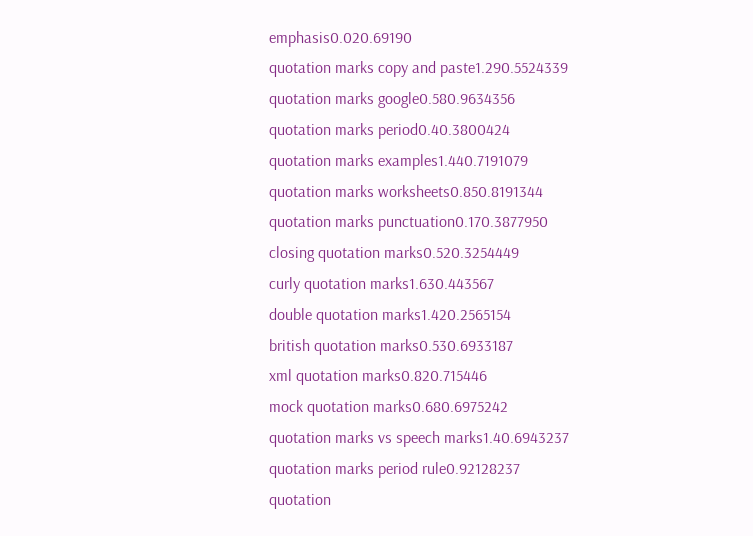emphasis0.020.69190
quotation marks copy and paste1.290.5524339
quotation marks google0.580.9634356
quotation marks period0.40.3800424
quotation marks examples1.440.7191079
quotation marks worksheets0.850.8191344
quotation marks punctuation0.170.3877950
closing quotation marks0.520.3254449
curly quotation marks1.630.443567
double quotation marks1.420.2565154
british quotation marks0.530.6933187
xml quotation marks0.820.715446
mock quotation marks0.680.6975242
quotation marks vs speech marks1.40.6943237
quotation marks period rule0.92128237
quotation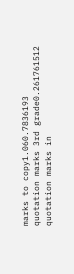marks to copy1.060.7836193
quotation marks 3rd grade0.261761512
quotation marks in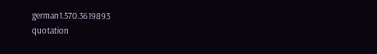german1.570.3619893
quotation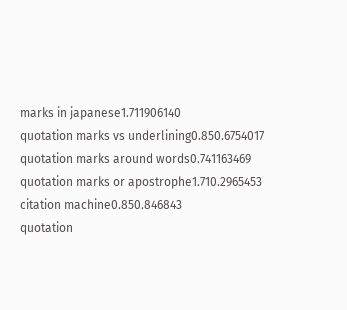marks in japanese1.711906140
quotation marks vs underlining0.850.6754017
quotation marks around words0.741163469
quotation marks or apostrophe1.710.2965453
citation machine0.850.846843
quotation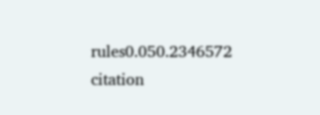rules0.050.2346572
citation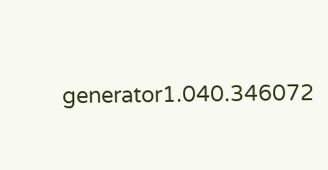generator1.040.346072